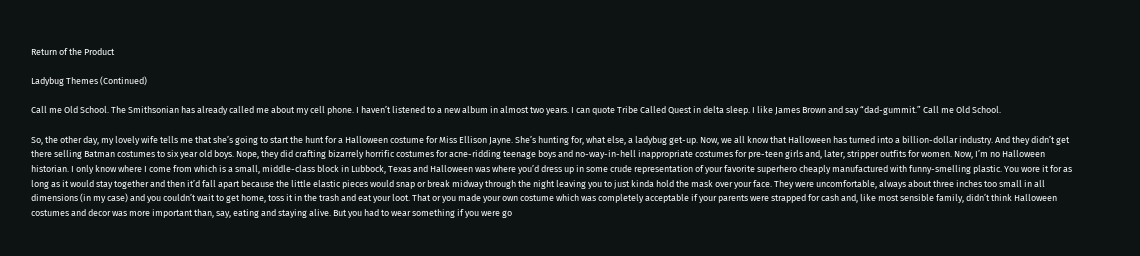Return of the Product

Ladybug Themes (Continued)

Call me Old School. The Smithsonian has already called me about my cell phone. I haven’t listened to a new album in almost two years. I can quote Tribe Called Quest in delta sleep. I like James Brown and say “dad-gummit.” Call me Old School.

So, the other day, my lovely wife tells me that she’s going to start the hunt for a Halloween costume for Miss Ellison Jayne. She’s hunting for, what else, a ladybug get-up. Now, we all know that Halloween has turned into a billion-dollar industry. And they didn’t get there selling Batman costumes to six year old boys. Nope, they did crafting bizarrely horrific costumes for acne-ridding teenage boys and no-way-in-hell inappropriate costumes for pre-teen girls and, later, stripper outfits for women. Now, I’m no Halloween historian. I only know where I come from which is a small, middle-class block in Lubbock, Texas and Halloween was where you’d dress up in some crude representation of your favorite superhero cheaply manufactured with funny-smelling plastic. You wore it for as long as it would stay together and then it’d fall apart because the little elastic pieces would snap or break midway through the night leaving you to just kinda hold the mask over your face. They were uncomfortable, always about three inches too small in all dimensions (in my case) and you couldn’t wait to get home, toss it in the trash and eat your loot. That or you made your own costume which was completely acceptable if your parents were strapped for cash and, like most sensible family, didn’t think Halloween costumes and decor was more important than, say, eating and staying alive. But you had to wear something if you were go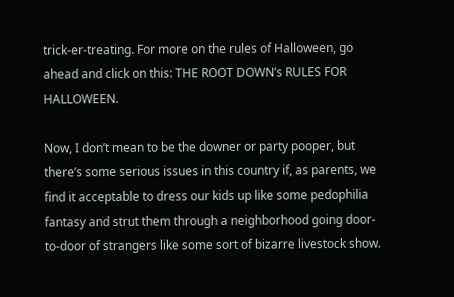trick-er-treating. For more on the rules of Halloween, go ahead and click on this: THE ROOT DOWN’s RULES FOR HALLOWEEN.

Now, I don’t mean to be the downer or party pooper, but there’s some serious issues in this country if, as parents, we find it acceptable to dress our kids up like some pedophilia fantasy and strut them through a neighborhood going door-to-door of strangers like some sort of bizarre livestock show.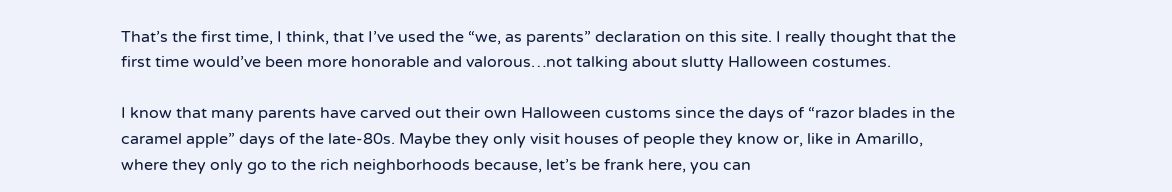That’s the first time, I think, that I’ve used the “we, as parents” declaration on this site. I really thought that the first time would’ve been more honorable and valorous…not talking about slutty Halloween costumes.

I know that many parents have carved out their own Halloween customs since the days of “razor blades in the caramel apple” days of the late-80s. Maybe they only visit houses of people they know or, like in Amarillo, where they only go to the rich neighborhoods because, let’s be frank here, you can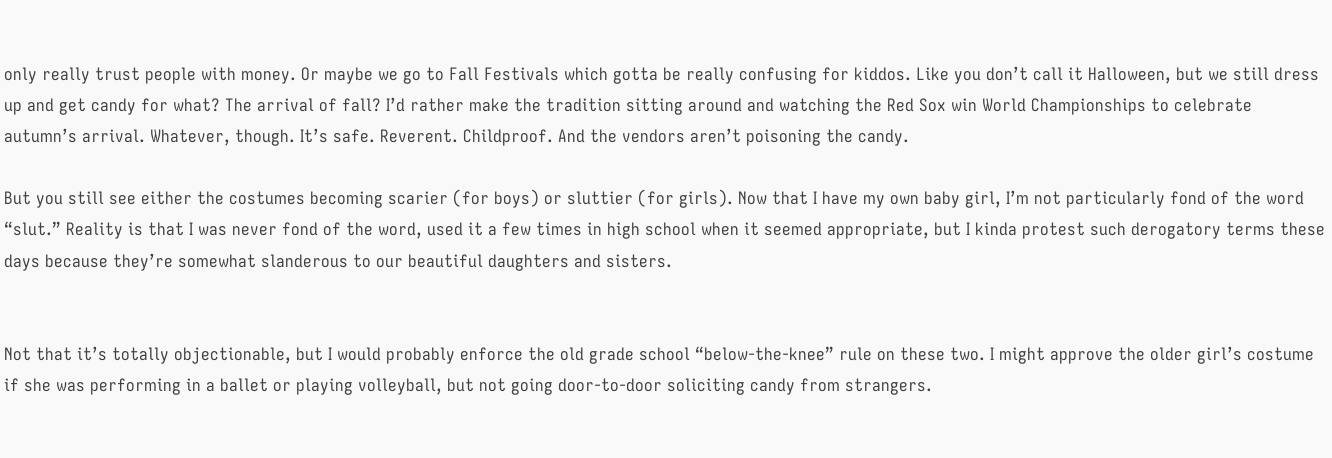only really trust people with money. Or maybe we go to Fall Festivals which gotta be really confusing for kiddos. Like you don’t call it Halloween, but we still dress up and get candy for what? The arrival of fall? I’d rather make the tradition sitting around and watching the Red Sox win World Championships to celebrate autumn’s arrival. Whatever, though. It’s safe. Reverent. Childproof. And the vendors aren’t poisoning the candy.

But you still see either the costumes becoming scarier (for boys) or sluttier (for girls). Now that I have my own baby girl, I’m not particularly fond of the word “slut.” Reality is that I was never fond of the word, used it a few times in high school when it seemed appropriate, but I kinda protest such derogatory terms these days because they’re somewhat slanderous to our beautiful daughters and sisters.


Not that it’s totally objectionable, but I would probably enforce the old grade school “below-the-knee” rule on these two. I might approve the older girl’s costume if she was performing in a ballet or playing volleyball, but not going door-to-door soliciting candy from strangers.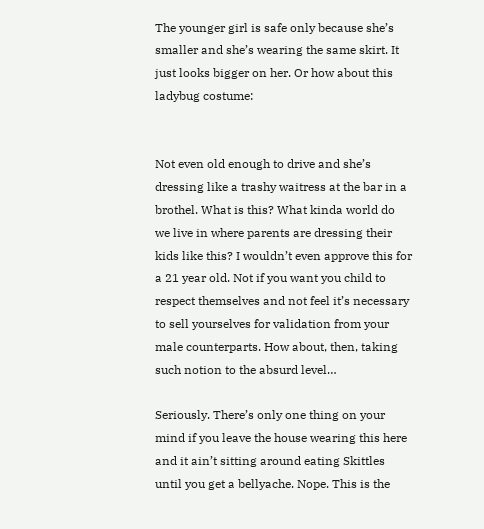The younger girl is safe only because she’s smaller and she’s wearing the same skirt. It just looks bigger on her. Or how about this ladybug costume:


Not even old enough to drive and she’s dressing like a trashy waitress at the bar in a brothel. What is this? What kinda world do we live in where parents are dressing their kids like this? I wouldn’t even approve this for a 21 year old. Not if you want you child to respect themselves and not feel it’s necessary to sell yourselves for validation from your male counterparts. How about, then, taking such notion to the absurd level…

Seriously. There’s only one thing on your mind if you leave the house wearing this here and it ain’t sitting around eating Skittles until you get a bellyache. Nope. This is the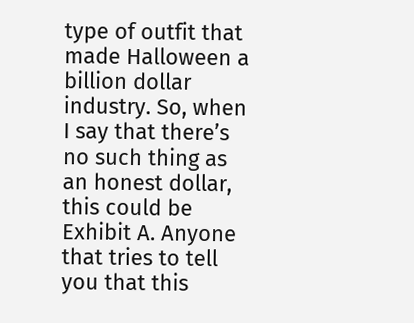type of outfit that made Halloween a billion dollar industry. So, when I say that there’s no such thing as an honest dollar, this could be Exhibit A. Anyone that tries to tell you that this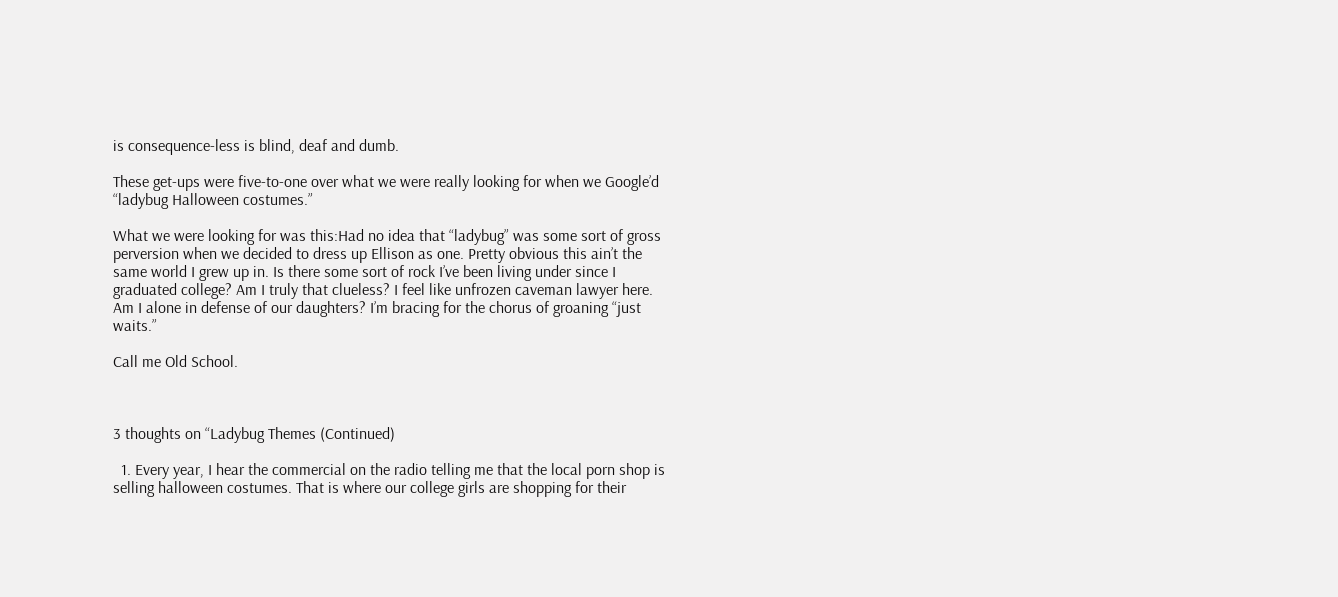is consequence-less is blind, deaf and dumb.

These get-ups were five-to-one over what we were really looking for when we Google’d “ladybug Halloween costumes.”

What we were looking for was this:Had no idea that “ladybug” was some sort of gross perversion when we decided to dress up Ellison as one. Pretty obvious this ain’t the same world I grew up in. Is there some sort of rock I’ve been living under since I graduated college? Am I truly that clueless? I feel like unfrozen caveman lawyer here. Am I alone in defense of our daughters? I’m bracing for the chorus of groaning “just waits.”

Call me Old School.



3 thoughts on “Ladybug Themes (Continued)

  1. Every year, I hear the commercial on the radio telling me that the local porn shop is selling halloween costumes. That is where our college girls are shopping for their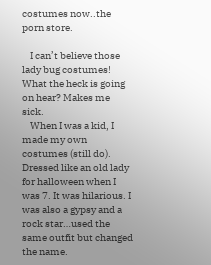costumes now..the porn store.

    I can’t believe those lady bug costumes! What the heck is going on hear? Makes me sick.
    When I was a kid, I made my own costumes (still do). Dressed like an old lady for halloween when I was 7. It was hilarious. I was also a gypsy and a rock star…used the same outfit but changed the name.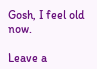Gosh, I feel old now.

Leave a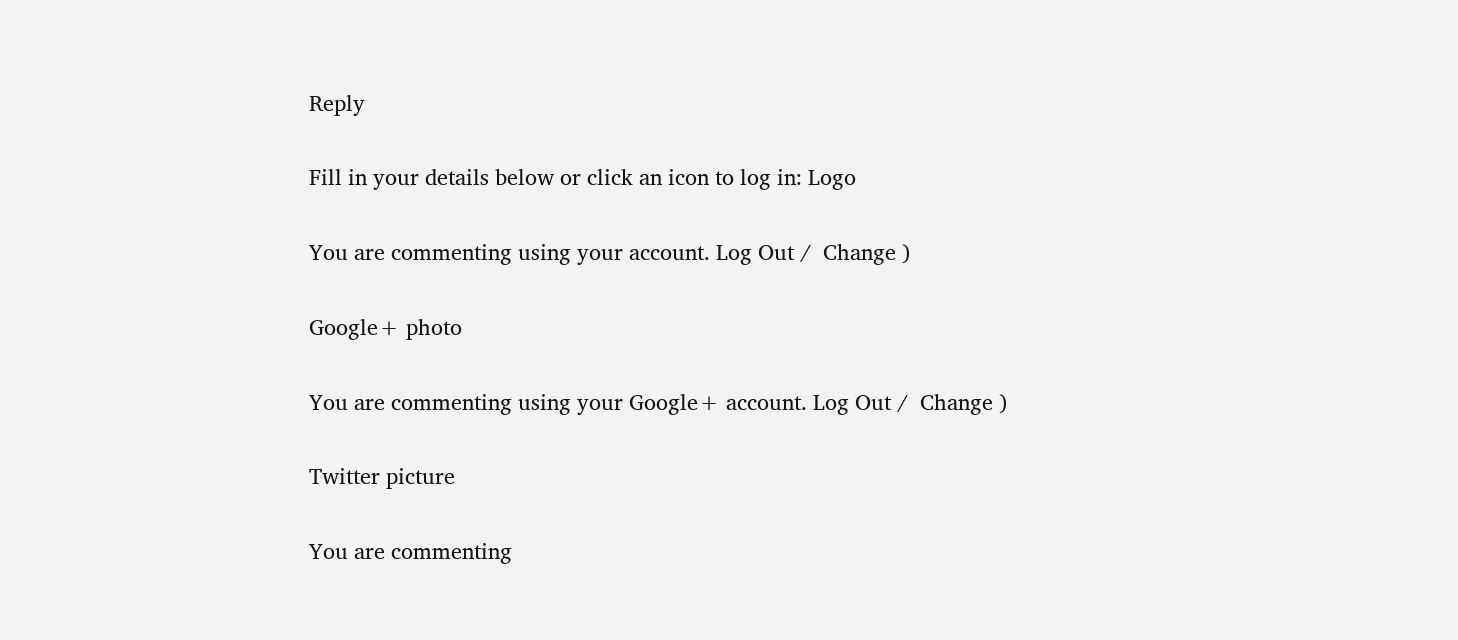Reply

Fill in your details below or click an icon to log in: Logo

You are commenting using your account. Log Out /  Change )

Google+ photo

You are commenting using your Google+ account. Log Out /  Change )

Twitter picture

You are commenting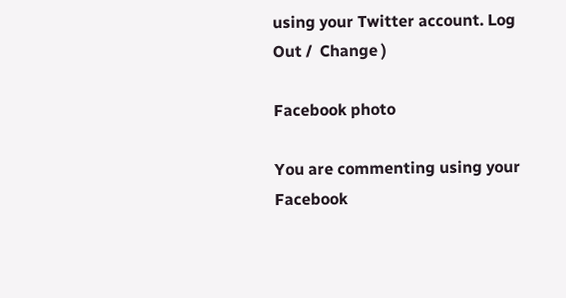using your Twitter account. Log Out /  Change )

Facebook photo

You are commenting using your Facebook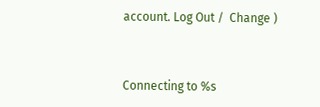account. Log Out /  Change )


Connecting to %s